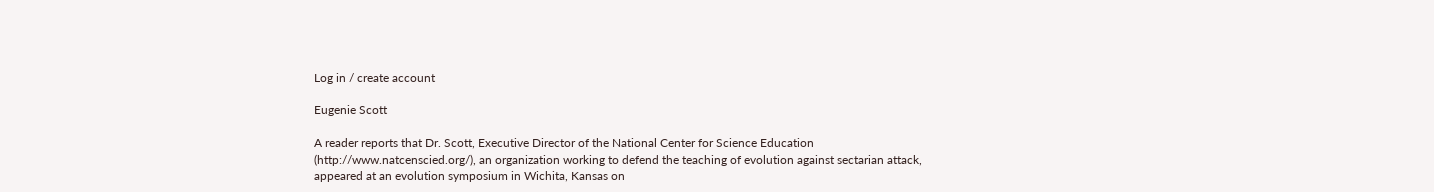Log in / create account

Eugenie Scott

A reader reports that Dr. Scott, Executive Director of the National Center for Science Education (http://www.natcenscied.org/), an organization working to defend the teaching of evolution against sectarian attack, appeared at an evolution symposium in Wichita, Kansas on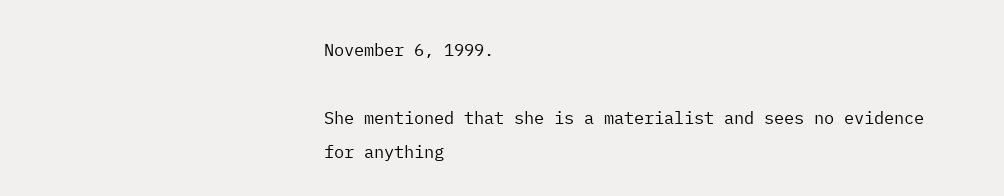November 6, 1999.

She mentioned that she is a materialist and sees no evidence for anything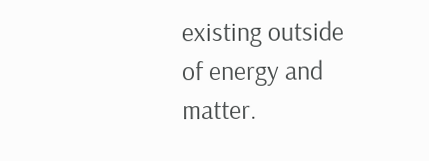existing outside of energy and matter.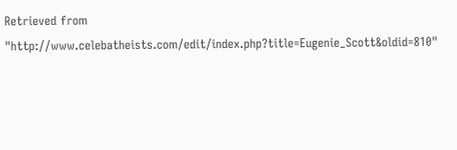Retrieved from "http://www.celebatheists.com/edit/index.php?title=Eugenie_Scott&oldid=810"